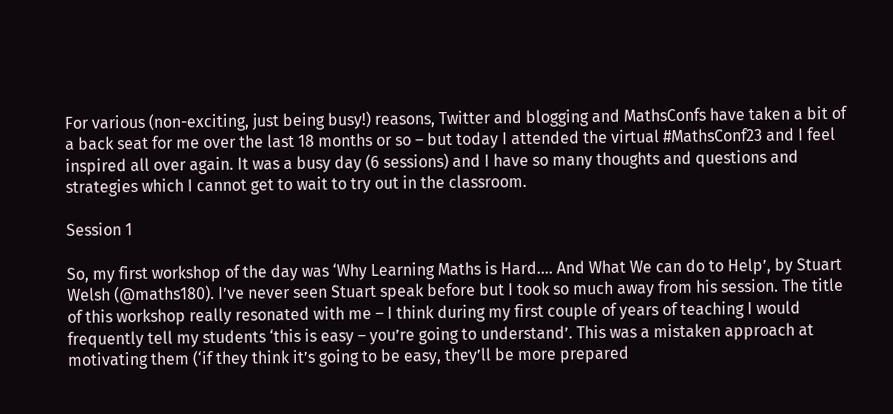For various (non-exciting, just being busy!) reasons, Twitter and blogging and MathsConfs have taken a bit of a back seat for me over the last 18 months or so – but today I attended the virtual #MathsConf23 and I feel inspired all over again. It was a busy day (6 sessions) and I have so many thoughts and questions and strategies which I cannot get to wait to try out in the classroom.

Session 1

So, my first workshop of the day was ‘Why Learning Maths is Hard…. And What We can do to Help’, by Stuart Welsh (@maths180). I’ve never seen Stuart speak before but I took so much away from his session. The title of this workshop really resonated with me – I think during my first couple of years of teaching I would frequently tell my students ‘this is easy – you’re going to understand’. This was a mistaken approach at motivating them (‘if they think it’s going to be easy, they’ll be more prepared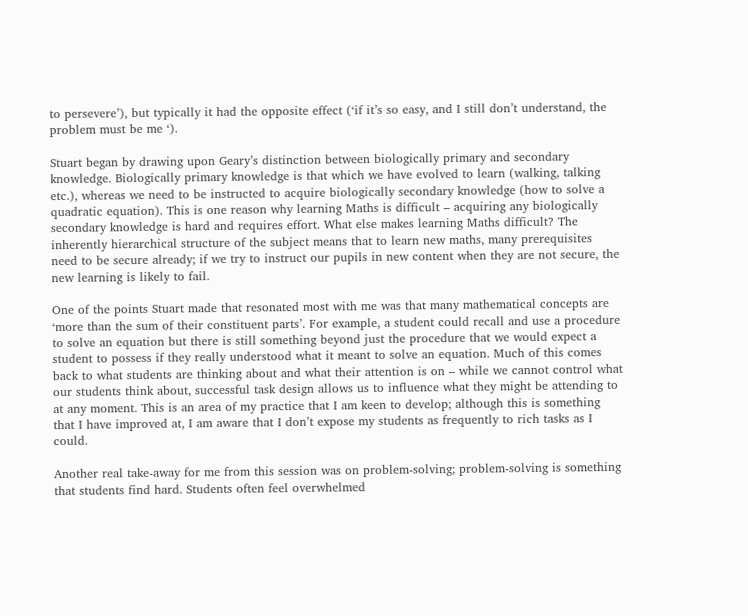to persevere’), but typically it had the opposite effect (‘if it’s so easy, and I still don’t understand, the problem must be me ‘).

Stuart began by drawing upon Geary’s distinction between biologically primary and secondary knowledge. Biologically primary knowledge is that which we have evolved to learn (walking, talking etc.), whereas we need to be instructed to acquire biologically secondary knowledge (how to solve a quadratic equation). This is one reason why learning Maths is difficult – acquiring any biologically secondary knowledge is hard and requires effort. What else makes learning Maths difficult? The inherently hierarchical structure of the subject means that to learn new maths, many prerequisites need to be secure already; if we try to instruct our pupils in new content when they are not secure, the new learning is likely to fail.

One of the points Stuart made that resonated most with me was that many mathematical concepts are ‘more than the sum of their constituent parts’. For example, a student could recall and use a procedure to solve an equation but there is still something beyond just the procedure that we would expect a student to possess if they really understood what it meant to solve an equation. Much of this comes back to what students are thinking about and what their attention is on – while we cannot control what our students think about, successful task design allows us to influence what they might be attending to at any moment. This is an area of my practice that I am keen to develop; although this is something that I have improved at, I am aware that I don’t expose my students as frequently to rich tasks as I could.

Another real take-away for me from this session was on problem-solving; problem-solving is something that students find hard. Students often feel overwhelmed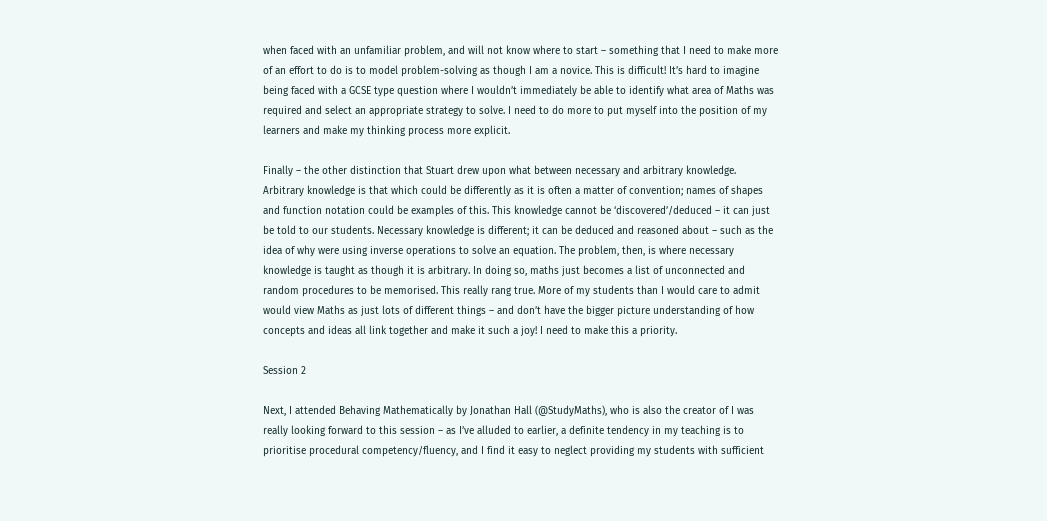when faced with an unfamiliar problem, and will not know where to start – something that I need to make more of an effort to do is to model problem-solving as though I am a novice. This is difficult! It’s hard to imagine being faced with a GCSE type question where I wouldn’t immediately be able to identify what area of Maths was required and select an appropriate strategy to solve. I need to do more to put myself into the position of my learners and make my thinking process more explicit.

Finally – the other distinction that Stuart drew upon what between necessary and arbitrary knowledge. Arbitrary knowledge is that which could be differently as it is often a matter of convention; names of shapes and function notation could be examples of this. This knowledge cannot be ‘discovered’/deduced – it can just be told to our students. Necessary knowledge is different; it can be deduced and reasoned about – such as the idea of why were using inverse operations to solve an equation. The problem, then, is where necessary knowledge is taught as though it is arbitrary. In doing so, maths just becomes a list of unconnected and random procedures to be memorised. This really rang true. More of my students than I would care to admit would view Maths as just lots of different things – and don’t have the bigger picture understanding of how concepts and ideas all link together and make it such a joy! I need to make this a priority.

Session 2

Next, I attended Behaving Mathematically by Jonathan Hall (@StudyMaths), who is also the creator of I was really looking forward to this session – as I’ve alluded to earlier, a definite tendency in my teaching is to prioritise procedural competency/fluency, and I find it easy to neglect providing my students with sufficient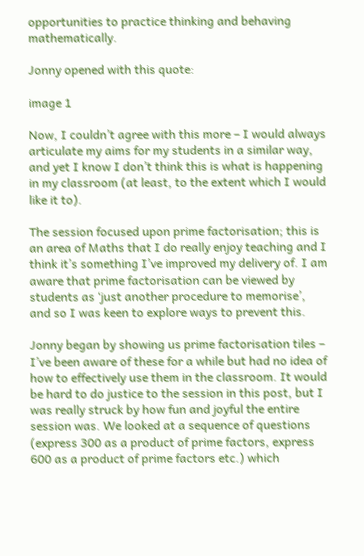opportunities to practice thinking and behaving mathematically.

Jonny opened with this quote:

image 1

Now, I couldn’t agree with this more – I would always articulate my aims for my students in a similar way, and yet I know I don’t think this is what is happening in my classroom (at least, to the extent which I would like it to).

The session focused upon prime factorisation; this is an area of Maths that I do really enjoy teaching and I think it’s something I’ve improved my delivery of. I am aware that prime factorisation can be viewed by students as ‘just another procedure to memorise’, and so I was keen to explore ways to prevent this.

Jonny began by showing us prime factorisation tiles – I’ve been aware of these for a while but had no idea of how to effectively use them in the classroom. It would be hard to do justice to the session in this post, but I was really struck by how fun and joyful the entire session was. We looked at a sequence of questions (express 300 as a product of prime factors, express 600 as a product of prime factors etc.) which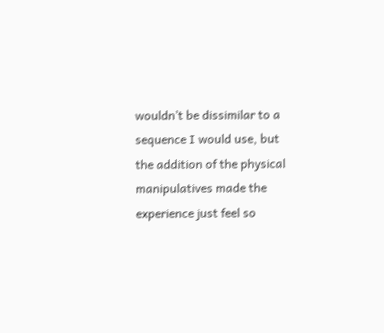wouldn’t be dissimilar to a sequence I would use, but the addition of the physical manipulatives made the experience just feel so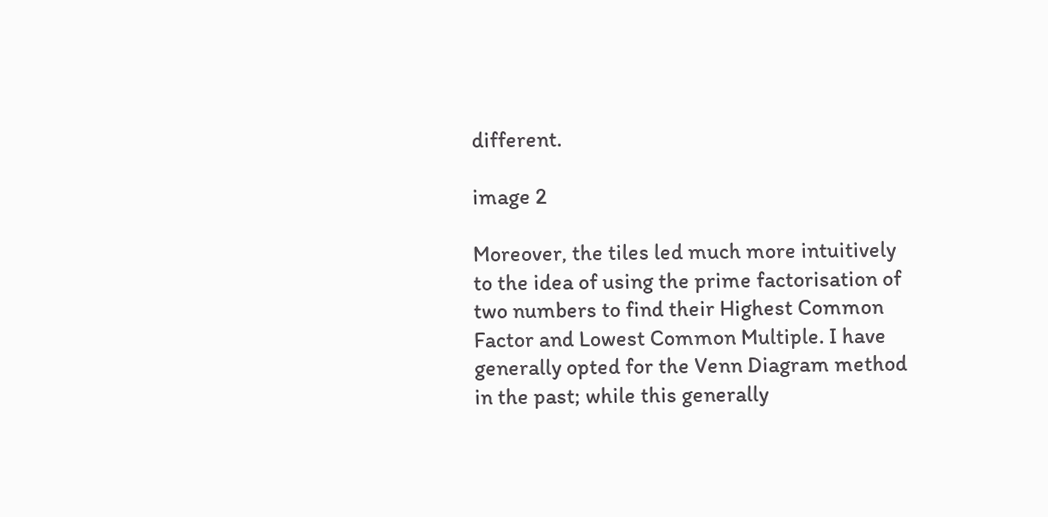different.

image 2

Moreover, the tiles led much more intuitively to the idea of using the prime factorisation of two numbers to find their Highest Common Factor and Lowest Common Multiple. I have generally opted for the Venn Diagram method in the past; while this generally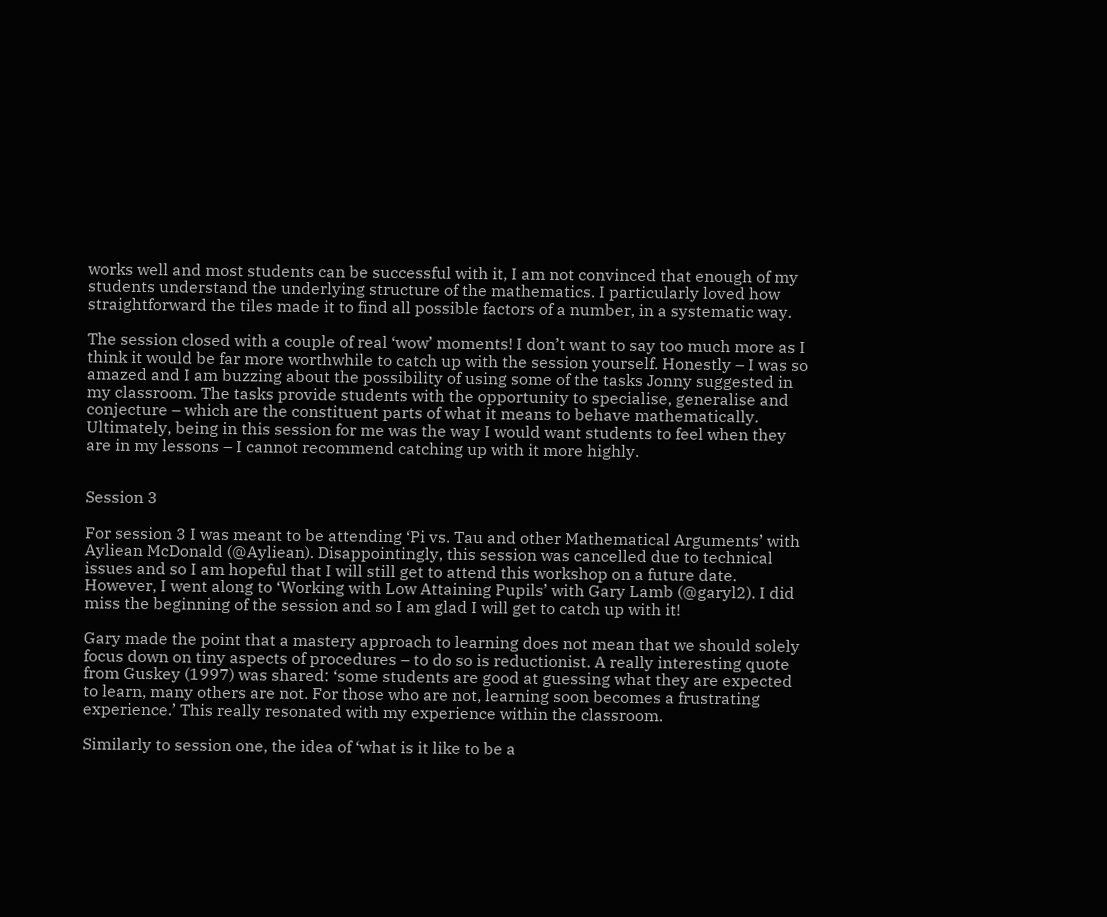works well and most students can be successful with it, I am not convinced that enough of my students understand the underlying structure of the mathematics. I particularly loved how straightforward the tiles made it to find all possible factors of a number, in a systematic way.

The session closed with a couple of real ‘wow’ moments! I don’t want to say too much more as I think it would be far more worthwhile to catch up with the session yourself. Honestly – I was so amazed and I am buzzing about the possibility of using some of the tasks Jonny suggested in my classroom. The tasks provide students with the opportunity to specialise, generalise and conjecture – which are the constituent parts of what it means to behave mathematically. Ultimately, being in this session for me was the way I would want students to feel when they are in my lessons – I cannot recommend catching up with it more highly.


Session 3

For session 3 I was meant to be attending ‘Pi vs. Tau and other Mathematical Arguments’ with Ayliean McDonald (@Ayliean). Disappointingly, this session was cancelled due to technical issues and so I am hopeful that I will still get to attend this workshop on a future date. However, I went along to ‘Working with Low Attaining Pupils’ with Gary Lamb (@garyl2). I did miss the beginning of the session and so I am glad I will get to catch up with it!

Gary made the point that a mastery approach to learning does not mean that we should solely focus down on tiny aspects of procedures – to do so is reductionist. A really interesting quote from Guskey (1997) was shared: ‘some students are good at guessing what they are expected to learn, many others are not. For those who are not, learning soon becomes a frustrating experience.’ This really resonated with my experience within the classroom.

Similarly to session one, the idea of ‘what is it like to be a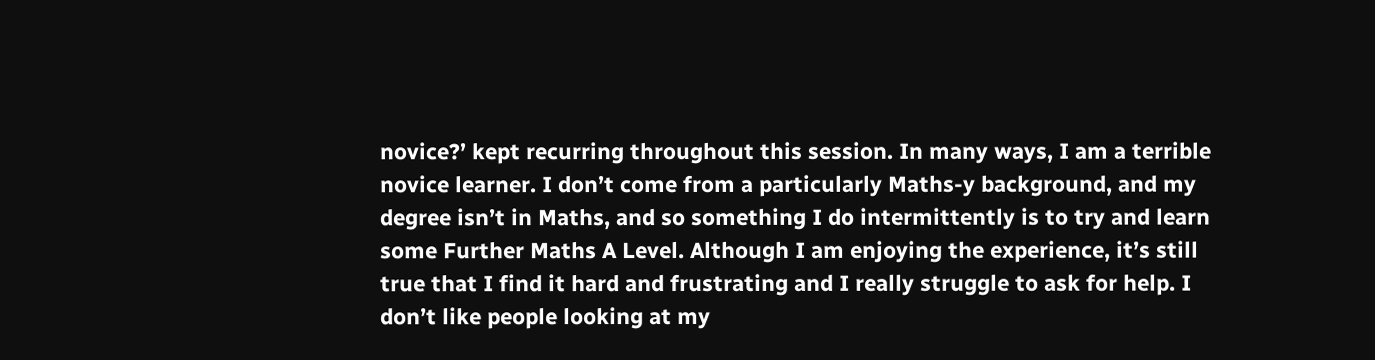novice?’ kept recurring throughout this session. In many ways, I am a terrible novice learner. I don’t come from a particularly Maths-y background, and my degree isn’t in Maths, and so something I do intermittently is to try and learn some Further Maths A Level. Although I am enjoying the experience, it’s still true that I find it hard and frustrating and I really struggle to ask for help. I don’t like people looking at my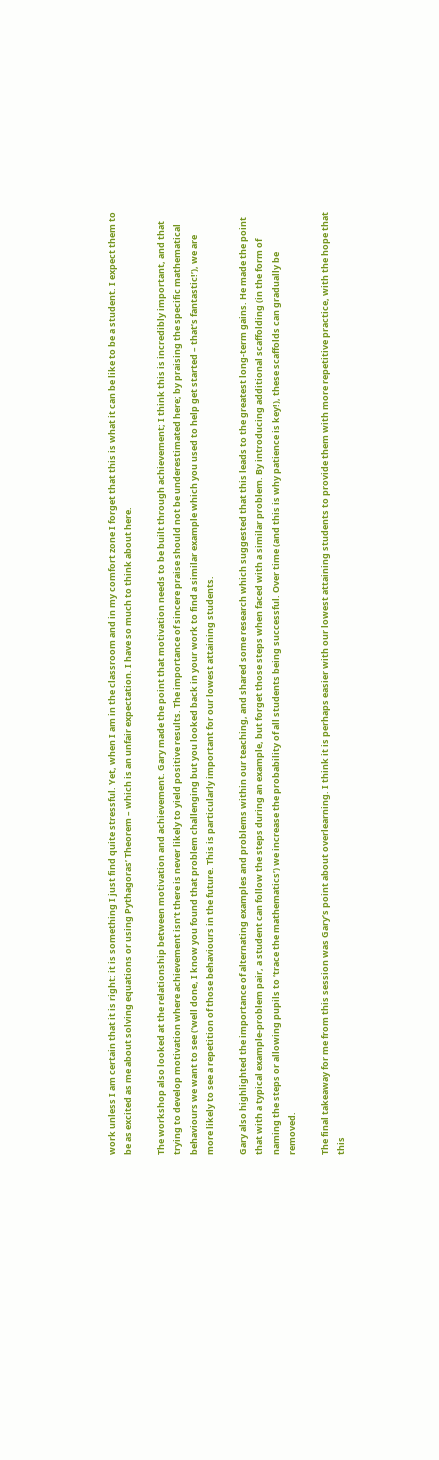work unless I am certain that it is right: it is something I just find quite stressful. Yet, when I am in the classroom and in my comfort zone I forget that this is what it can be like to be a student. I expect them to be as excited as me about solving equations or using Pythagoras’ Theorem – which is an unfair expectation. I have so much to think about here.

The workshop also looked at the relationship between motivation and achievement. Gary made the point that motivation needs to be built through achievement; I think this is incredibly important, and that trying to develop motivation where achievement isn’t there is never likely to yield positive results. The importance of sincere praise should not be underestimated here; by praising the specific mathematical behaviours we want to see (‘well done, I know you found that problem challenging but you looked back in your work to find a similar example which you used to help get started – that’s fantastic!’), we are more likely to see a repetition of those behaviours in the future. This is particularly important for our lowest attaining students.

Gary also highlighted the importance of alternating examples and problems within our teaching, and shared some research which suggested that this leads to the greatest long-term gains. He made the point that with a typical example-problem pair, a student can follow the steps during an example, but forget those steps when faced with a similar problem. By introducing additional scaffolding (in the form of naming the steps or allowing pupils to ‘trace the mathematics’) we increase the probability of all students being successful. Over time (and this is why patience is key!), these scaffolds can gradually be removed.

The final takeaway for me from this session was Gary’s point about overlearning. I think it is perhaps easier with our lowest attaining students to provide them with more repetitive practice, with the hope that this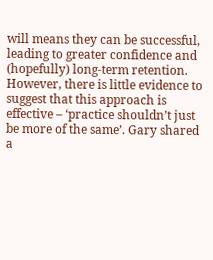will means they can be successful, leading to greater confidence and (hopefully) long-term retention. However, there is little evidence to suggest that this approach is effective – ‘practice shouldn’t just be more of the same’. Gary shared a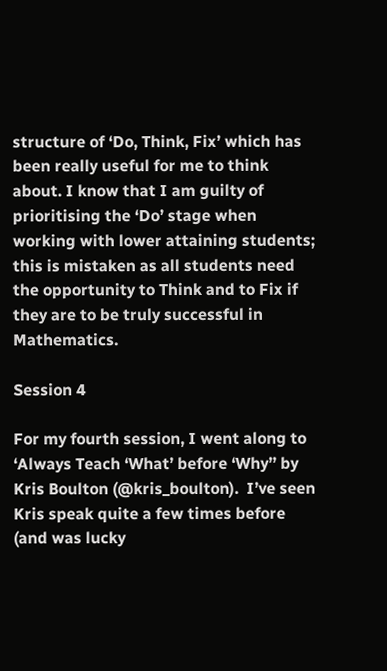structure of ‘Do, Think, Fix’ which has been really useful for me to think about. I know that I am guilty of prioritising the ‘Do’ stage when working with lower attaining students; this is mistaken as all students need the opportunity to Think and to Fix if they are to be truly successful in Mathematics.

Session 4

For my fourth session, I went along to ‘Always Teach ‘What’ before ‘Why’’ by Kris Boulton (@kris_boulton).  I’ve seen Kris speak quite a few times before (and was lucky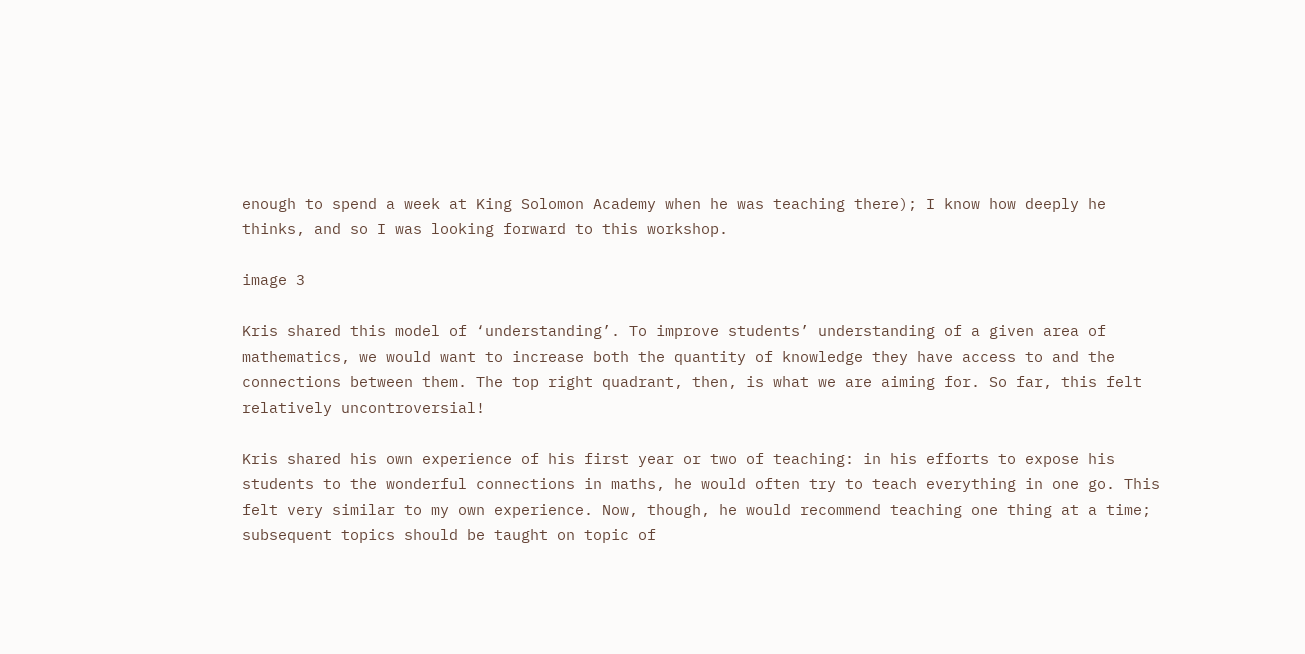enough to spend a week at King Solomon Academy when he was teaching there); I know how deeply he thinks, and so I was looking forward to this workshop.

image 3

Kris shared this model of ‘understanding’. To improve students’ understanding of a given area of mathematics, we would want to increase both the quantity of knowledge they have access to and the connections between them. The top right quadrant, then, is what we are aiming for. So far, this felt relatively uncontroversial!

Kris shared his own experience of his first year or two of teaching: in his efforts to expose his students to the wonderful connections in maths, he would often try to teach everything in one go. This felt very similar to my own experience. Now, though, he would recommend teaching one thing at a time; subsequent topics should be taught on topic of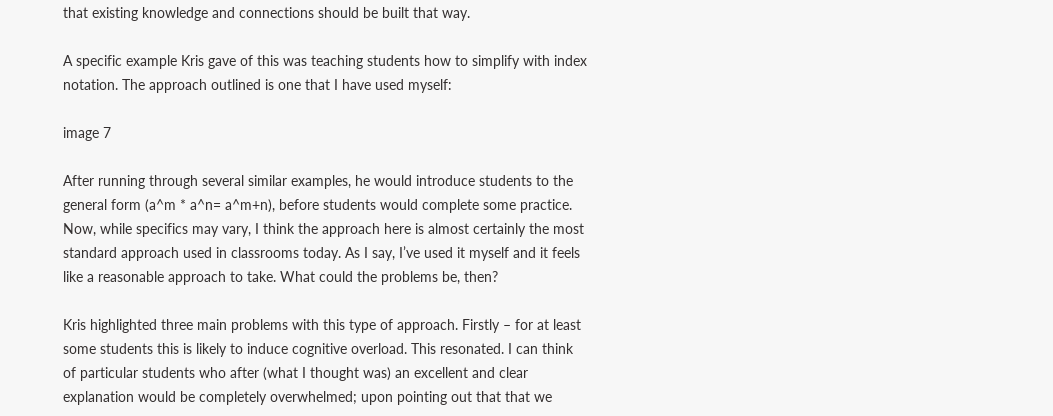that existing knowledge and connections should be built that way.

A specific example Kris gave of this was teaching students how to simplify with index notation. The approach outlined is one that I have used myself:

image 7

After running through several similar examples, he would introduce students to the general form (a^m * a^n= a^m+n), before students would complete some practice. Now, while specifics may vary, I think the approach here is almost certainly the most standard approach used in classrooms today. As I say, I’ve used it myself and it feels like a reasonable approach to take. What could the problems be, then?

Kris highlighted three main problems with this type of approach. Firstly – for at least some students this is likely to induce cognitive overload. This resonated. I can think of particular students who after (what I thought was) an excellent and clear explanation would be completely overwhelmed; upon pointing out that that we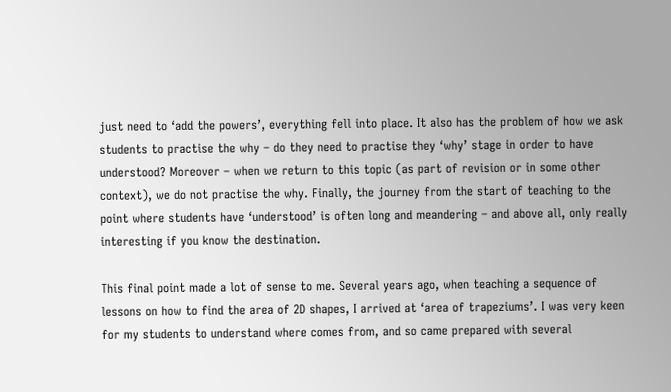just need to ‘add the powers’, everything fell into place. It also has the problem of how we ask students to practise the why – do they need to practise they ‘why’ stage in order to have understood? Moreover – when we return to this topic (as part of revision or in some other context), we do not practise the why. Finally, the journey from the start of teaching to the point where students have ‘understood’ is often long and meandering – and above all, only really interesting if you know the destination.

This final point made a lot of sense to me. Several years ago, when teaching a sequence of lessons on how to find the area of 2D shapes, I arrived at ‘area of trapeziums’. I was very keen for my students to understand where comes from, and so came prepared with several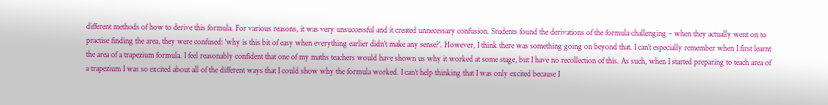different methods of how to derive this formula. For various reasons, it was very unsuccessful and it created unnecessary confusion. Students found the derivations of the formula challenging – when they actually went on to practise finding the area, they were confused: ‘why is this bit of easy when everything earlier didn’t make any sense?’. However, I think there was something going on beyond that. I can’t especially remember when I first learnt the area of a trapezium formula. I feel reasonably confident that one of my maths teachers would have shown us why it worked at some stage, but I have no recollection of this. As such, when I started preparing to teach area of a trapezium I was so excited about all of the different ways that I could show why the formula worked. I can’t help thinking that I was only excited because I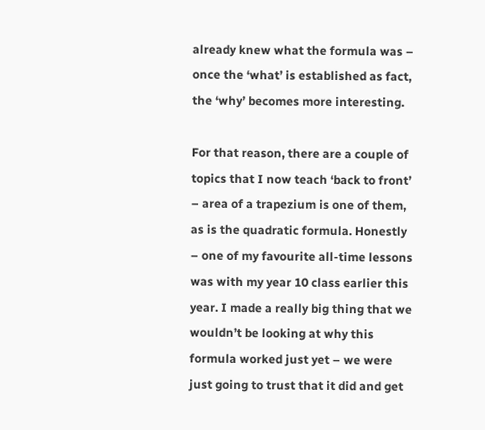already knew what the formula was – once the ‘what’ is established as fact, the ‘why’ becomes more interesting.

For that reason, there are a couple of topics that I now teach ‘back to front’ – area of a trapezium is one of them, as is the quadratic formula. Honestly – one of my favourite all-time lessons was with my year 10 class earlier this year. I made a really big thing that we wouldn’t be looking at why this formula worked just yet – we were just going to trust that it did and get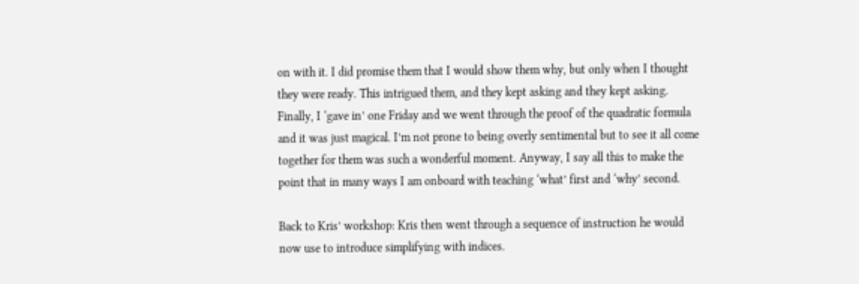on with it. I did promise them that I would show them why, but only when I thought they were ready. This intrigued them, and they kept asking and they kept asking. Finally, I ‘gave in’ one Friday and we went through the proof of the quadratic formula and it was just magical. I’m not prone to being overly sentimental but to see it all come together for them was such a wonderful moment. Anyway, I say all this to make the point that in many ways I am onboard with teaching ‘what’ first and ‘why’ second.

Back to Kris’ workshop: Kris then went through a sequence of instruction he would now use to introduce simplifying with indices.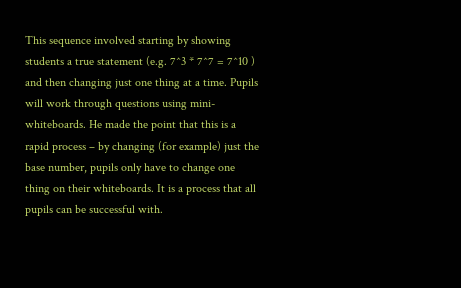This sequence involved starting by showing students a true statement (e.g. 7^3 * 7^7 = 7^10 ) and then changing just one thing at a time. Pupils will work through questions using mini-whiteboards. He made the point that this is a rapid process – by changing (for example) just the base number, pupils only have to change one thing on their whiteboards. It is a process that all pupils can be successful with.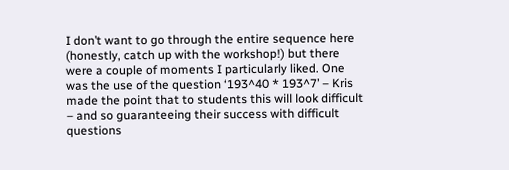I don’t want to go through the entire sequence here (honestly, catch up with the workshop!) but there were a couple of moments I particularly liked. One was the use of the question ‘193^40 * 193^7’ – Kris made the point that to students this will look difficult – and so guaranteeing their success with difficult questions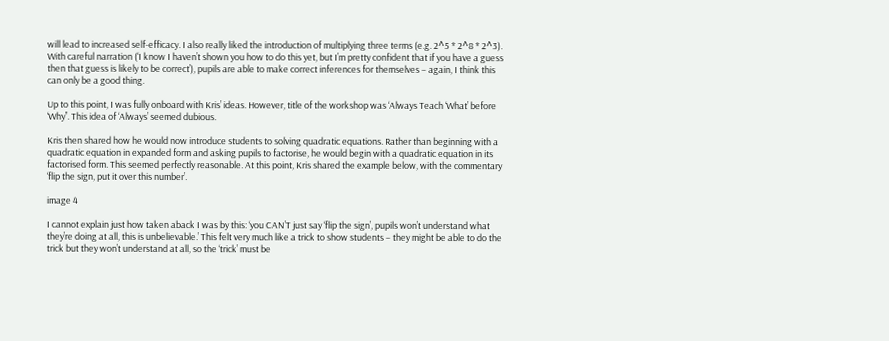will lead to increased self-efficacy. I also really liked the introduction of multiplying three terms (e.g. 2^5 * 2^8 * 2^3). With careful narration (‘I know I haven’t shown you how to do this yet, but I’m pretty confident that if you have a guess then that guess is likely to be correct’), pupils are able to make correct inferences for themselves – again, I think this can only be a good thing.

Up to this point, I was fully onboard with Kris’ ideas. However, title of the workshop was ‘Always Teach ‘What’ before ‘Why’’. This idea of ‘Always’ seemed dubious.

Kris then shared how he would now introduce students to solving quadratic equations. Rather than beginning with a quadratic equation in expanded form and asking pupils to factorise, he would begin with a quadratic equation in its factorised form. This seemed perfectly reasonable. At this point, Kris shared the example below, with the commentary ‘flip the sign, put it over this number’.

image 4

I cannot explain just how taken aback I was by this: ‘you CAN’T just say ‘flip the sign’, pupils won’t understand what they’re doing at all, this is unbelievable.’ This felt very much like a trick to show students – they might be able to do the trick but they won’t understand at all, so the ‘trick’ must be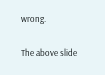wrong.

The above slide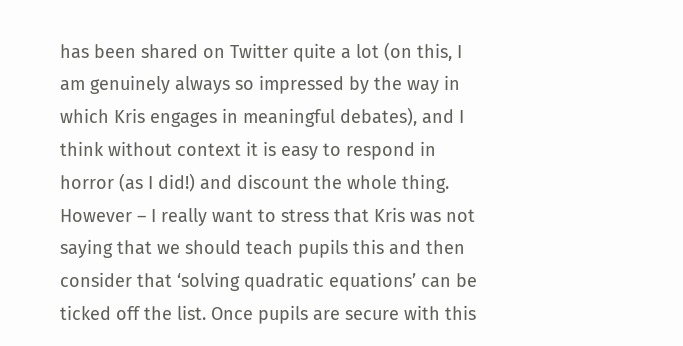has been shared on Twitter quite a lot (on this, I am genuinely always so impressed by the way in which Kris engages in meaningful debates), and I think without context it is easy to respond in horror (as I did!) and discount the whole thing. However – I really want to stress that Kris was not saying that we should teach pupils this and then consider that ‘solving quadratic equations’ can be ticked off the list. Once pupils are secure with this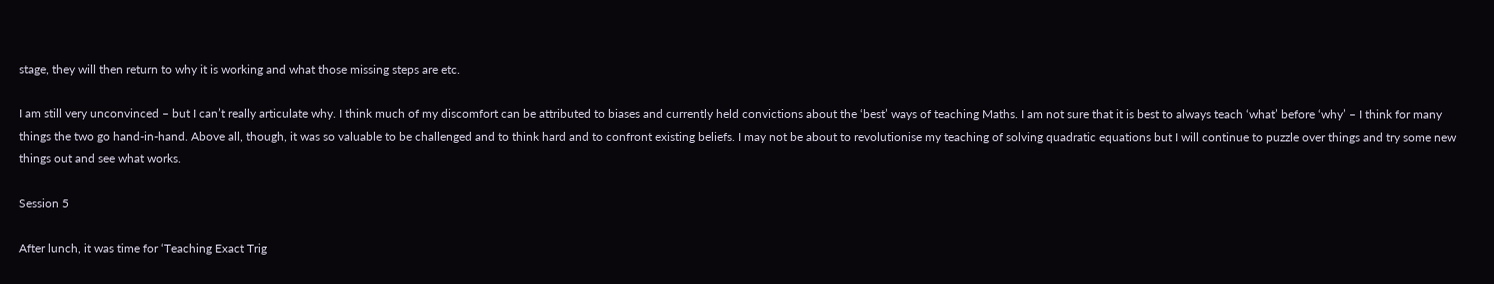stage, they will then return to why it is working and what those missing steps are etc.

I am still very unconvinced – but I can’t really articulate why. I think much of my discomfort can be attributed to biases and currently held convictions about the ‘best’ ways of teaching Maths. I am not sure that it is best to always teach ‘what’ before ‘why’ – I think for many things the two go hand-in-hand. Above all, though, it was so valuable to be challenged and to think hard and to confront existing beliefs. I may not be about to revolutionise my teaching of solving quadratic equations but I will continue to puzzle over things and try some new things out and see what works.

Session 5

After lunch, it was time for ‘Teaching Exact Trig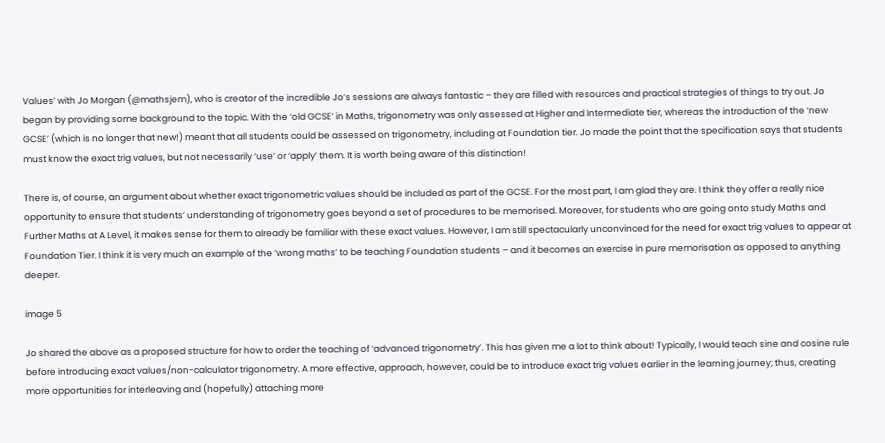Values’ with Jo Morgan (@mathsjem), who is creator of the incredible Jo’s sessions are always fantastic – they are filled with resources and practical strategies of things to try out. Jo began by providing some background to the topic. With the ‘old GCSE’ in Maths, trigonometry was only assessed at Higher and Intermediate tier, whereas the introduction of the ‘new GCSE’ (which is no longer that new!) meant that all students could be assessed on trigonometry, including at Foundation tier. Jo made the point that the specification says that students must know the exact trig values, but not necessarily ‘use’ or ‘apply’ them. It is worth being aware of this distinction!

There is, of course, an argument about whether exact trigonometric values should be included as part of the GCSE. For the most part, I am glad they are. I think they offer a really nice opportunity to ensure that students’ understanding of trigonometry goes beyond a set of procedures to be memorised. Moreover, for students who are going onto study Maths and Further Maths at A Level, it makes sense for them to already be familiar with these exact values. However, I am still spectacularly unconvinced for the need for exact trig values to appear at Foundation Tier. I think it is very much an example of the ‘wrong maths’ to be teaching Foundation students – and it becomes an exercise in pure memorisation as opposed to anything deeper.

image 5

Jo shared the above as a proposed structure for how to order the teaching of ‘advanced trigonometry’. This has given me a lot to think about! Typically, I would teach sine and cosine rule before introducing exact values/non-calculator trigonometry. A more effective, approach, however, could be to introduce exact trig values earlier in the learning journey; thus, creating more opportunities for interleaving and (hopefully) attaching more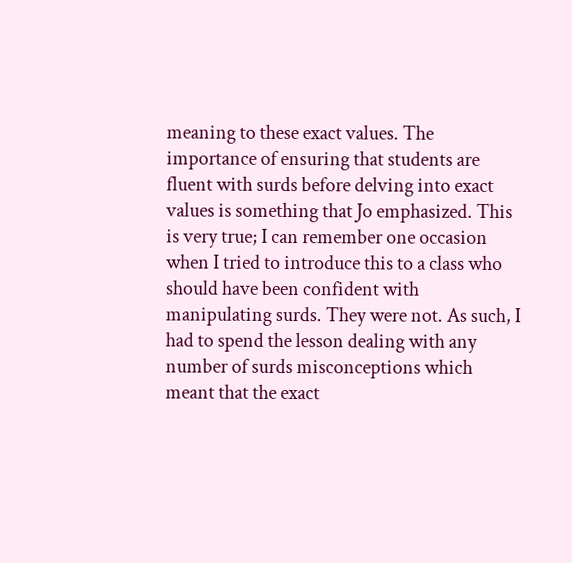meaning to these exact values. The importance of ensuring that students are fluent with surds before delving into exact values is something that Jo emphasized. This is very true; I can remember one occasion when I tried to introduce this to a class who should have been confident with manipulating surds. They were not. As such, I had to spend the lesson dealing with any number of surds misconceptions which meant that the exact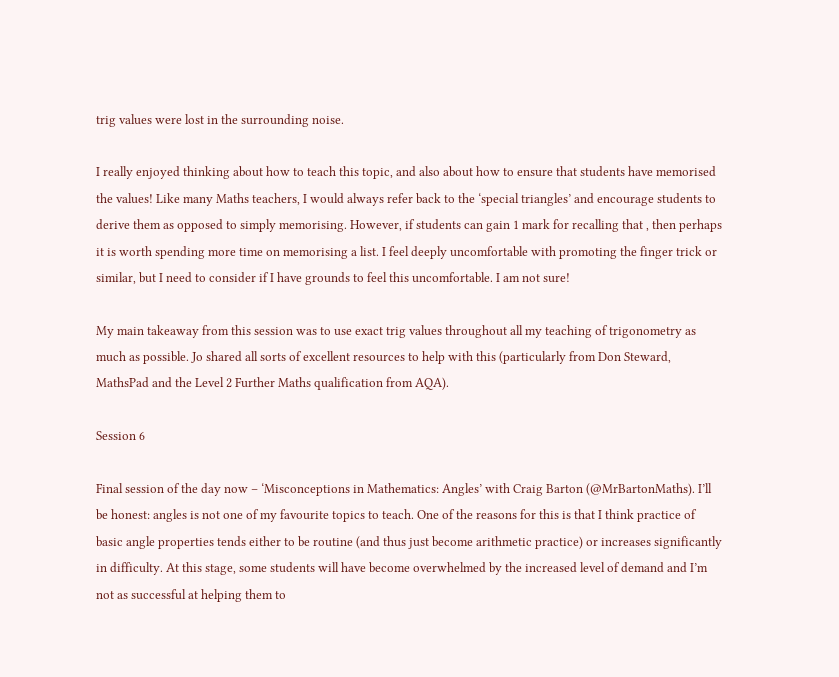trig values were lost in the surrounding noise.

I really enjoyed thinking about how to teach this topic, and also about how to ensure that students have memorised the values! Like many Maths teachers, I would always refer back to the ‘special triangles’ and encourage students to derive them as opposed to simply memorising. However, if students can gain 1 mark for recalling that , then perhaps it is worth spending more time on memorising a list. I feel deeply uncomfortable with promoting the finger trick or similar, but I need to consider if I have grounds to feel this uncomfortable. I am not sure!

My main takeaway from this session was to use exact trig values throughout all my teaching of trigonometry as much as possible. Jo shared all sorts of excellent resources to help with this (particularly from Don Steward, MathsPad and the Level 2 Further Maths qualification from AQA).

Session 6

Final session of the day now – ‘Misconceptions in Mathematics: Angles’ with Craig Barton (@MrBartonMaths). I’ll be honest: angles is not one of my favourite topics to teach. One of the reasons for this is that I think practice of basic angle properties tends either to be routine (and thus just become arithmetic practice) or increases significantly in difficulty. At this stage, some students will have become overwhelmed by the increased level of demand and I’m not as successful at helping them to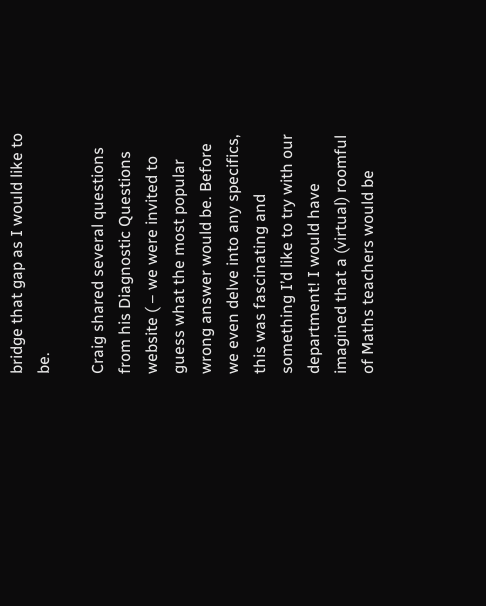bridge that gap as I would like to be.

Craig shared several questions from his Diagnostic Questions website ( – we were invited to guess what the most popular wrong answer would be. Before we even delve into any specifics, this was fascinating and something I’d like to try with our department! I would have imagined that a (virtual) roomful of Maths teachers would be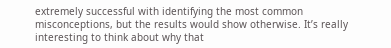extremely successful with identifying the most common misconceptions, but the results would show otherwise. It’s really interesting to think about why that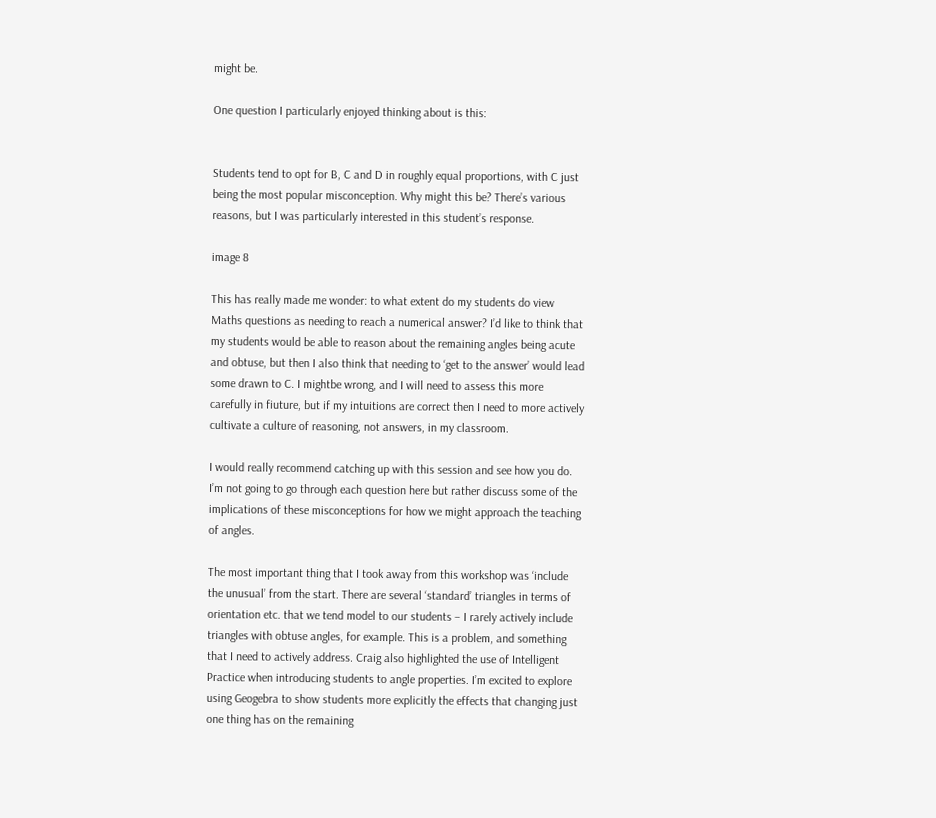might be.

One question I particularly enjoyed thinking about is this:


Students tend to opt for B, C and D in roughly equal proportions, with C just being the most popular misconception. Why might this be? There’s various reasons, but I was particularly interested in this student’s response.

image 8

This has really made me wonder: to what extent do my students do view Maths questions as needing to reach a numerical answer? I’d like to think that my students would be able to reason about the remaining angles being acute and obtuse, but then I also think that needing to ‘get to the answer’ would lead some drawn to C. I mightbe wrong, and I will need to assess this more carefully in fiuture, but if my intuitions are correct then I need to more actively cultivate a culture of reasoning, not answers, in my classroom.

I would really recommend catching up with this session and see how you do. I’m not going to go through each question here but rather discuss some of the implications of these misconceptions for how we might approach the teaching of angles.

The most important thing that I took away from this workshop was ‘include the unusual’ from the start. There are several ‘standard’ triangles in terms of orientation etc. that we tend model to our students – I rarely actively include triangles with obtuse angles, for example. This is a problem, and something that I need to actively address. Craig also highlighted the use of Intelligent Practice when introducing students to angle properties. I’m excited to explore using Geogebra to show students more explicitly the effects that changing just one thing has on the remaining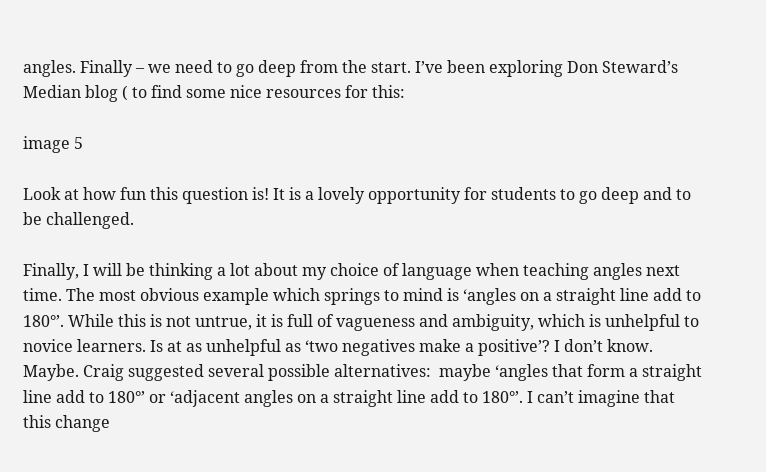angles. Finally – we need to go deep from the start. I’ve been exploring Don Steward’s Median blog ( to find some nice resources for this:

image 5

Look at how fun this question is! It is a lovely opportunity for students to go deep and to be challenged.

Finally, I will be thinking a lot about my choice of language when teaching angles next time. The most obvious example which springs to mind is ‘angles on a straight line add to 180°’. While this is not untrue, it is full of vagueness and ambiguity, which is unhelpful to novice learners. Is at as unhelpful as ‘two negatives make a positive’? I don’t know. Maybe. Craig suggested several possible alternatives:  maybe ‘angles that form a straight line add to 180°’ or ‘adjacent angles on a straight line add to 180°’. I can’t imagine that this change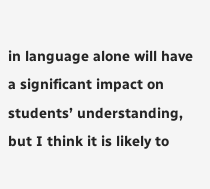in language alone will have a significant impact on students’ understanding, but I think it is likely to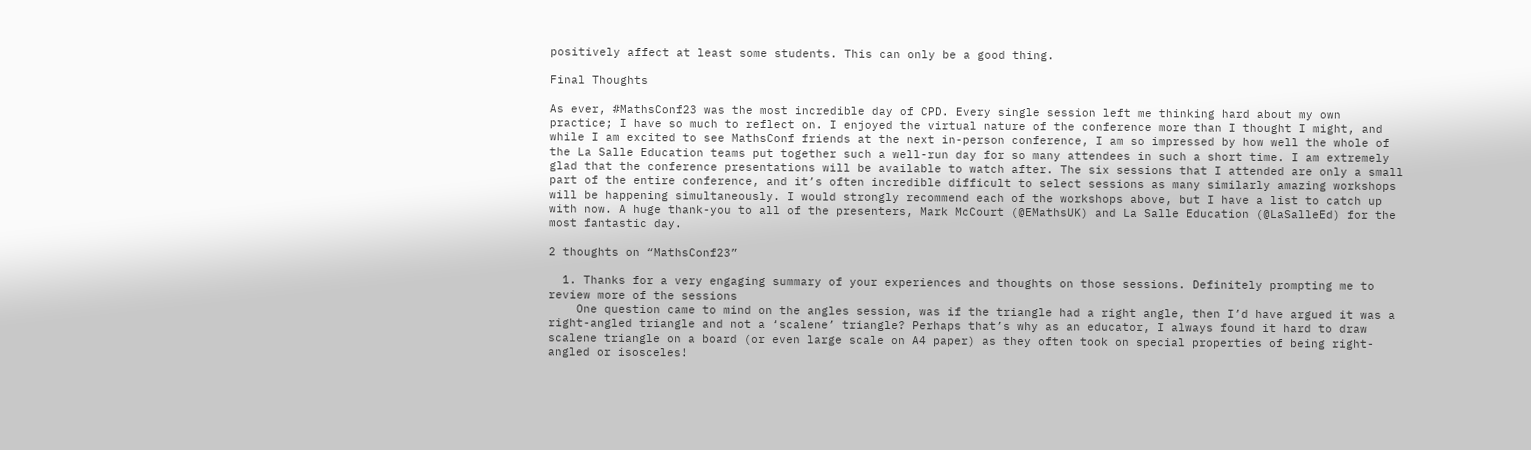positively affect at least some students. This can only be a good thing.

Final Thoughts

As ever, #MathsConf23 was the most incredible day of CPD. Every single session left me thinking hard about my own practice; I have so much to reflect on. I enjoyed the virtual nature of the conference more than I thought I might, and while I am excited to see MathsConf friends at the next in-person conference, I am so impressed by how well the whole of the La Salle Education teams put together such a well-run day for so many attendees in such a short time. I am extremely glad that the conference presentations will be available to watch after. The six sessions that I attended are only a small part of the entire conference, and it’s often incredible difficult to select sessions as many similarly amazing workshops will be happening simultaneously. I would strongly recommend each of the workshops above, but I have a list to catch up with now. A huge thank-you to all of the presenters, Mark McCourt (@EMathsUK) and La Salle Education (@LaSalleEd) for the most fantastic day.

2 thoughts on “MathsConf23”

  1. Thanks for a very engaging summary of your experiences and thoughts on those sessions. Definitely prompting me to review more of the sessions
    One question came to mind on the angles session, was if the triangle had a right angle, then I’d have argued it was a right-angled triangle and not a ‘scalene’ triangle? Perhaps that’s why as an educator, I always found it hard to draw scalene triangle on a board (or even large scale on A4 paper) as they often took on special properties of being right-angled or isosceles!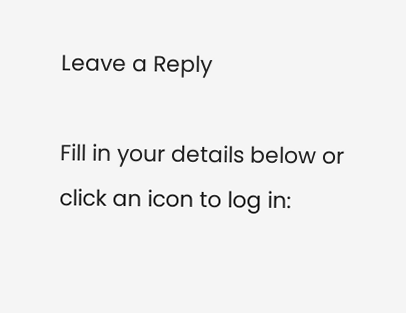Leave a Reply

Fill in your details below or click an icon to log in: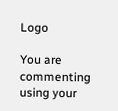Logo

You are commenting using your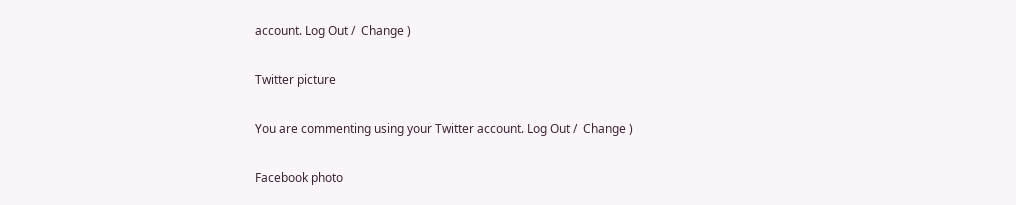account. Log Out /  Change )

Twitter picture

You are commenting using your Twitter account. Log Out /  Change )

Facebook photo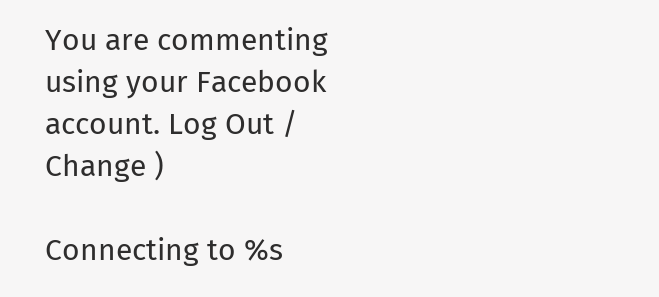You are commenting using your Facebook account. Log Out /  Change )

Connecting to %s